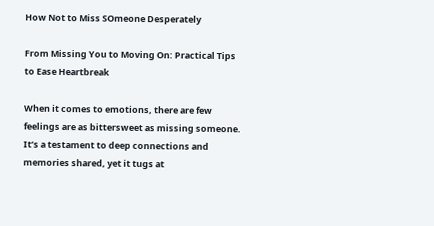How Not to Miss SOmeone Desperately

From Missing You to Moving On: Practical Tips to Ease Heartbreak

When it comes to emotions, there are few feelings are as bittersweet as missing someone. It’s a testament to deep connections and memories shared, yet it tugs at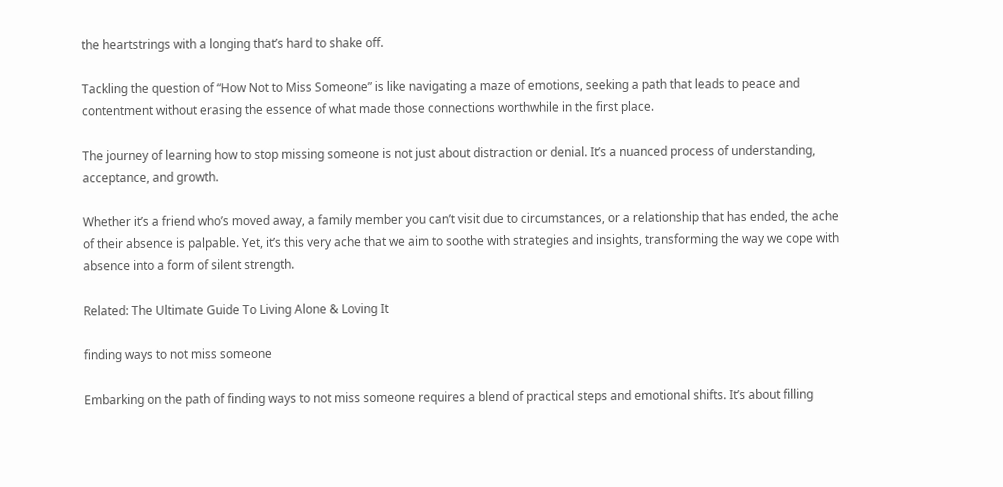the heartstrings with a longing that’s hard to shake off.

Tackling the question of “How Not to Miss Someone” is like navigating a maze of emotions, seeking a path that leads to peace and contentment without erasing the essence of what made those connections worthwhile in the first place.

The journey of learning how to stop missing someone is not just about distraction or denial. It’s a nuanced process of understanding, acceptance, and growth.

Whether it’s a friend who’s moved away, a family member you can’t visit due to circumstances, or a relationship that has ended, the ache of their absence is palpable. Yet, it’s this very ache that we aim to soothe with strategies and insights, transforming the way we cope with absence into a form of silent strength.

Related: The Ultimate Guide To Living Alone & Loving It

finding ways to not miss someone

Embarking on the path of finding ways to not miss someone requires a blend of practical steps and emotional shifts. It’s about filling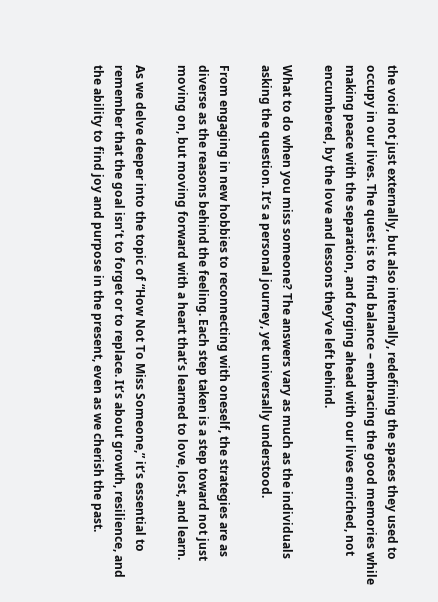the void not just externally, but also internally, redefining the spaces they used to occupy in our lives. The quest is to find balance – embracing the good memories while making peace with the separation, and forging ahead with our lives enriched, not encumbered, by the love and lessons they’ve left behind.

What to do when you miss someone? The answers vary as much as the individuals asking the question. It’s a personal journey, yet universally understood.

From engaging in new hobbies to reconnecting with oneself, the strategies are as diverse as the reasons behind the feeling. Each step taken is a step toward not just moving on, but moving forward with a heart that’s learned to love, lost, and learn.

As we delve deeper into the topic of “How Not To Miss Someone,” it’s essential to remember that the goal isn’t to forget or to replace. It’s about growth, resilience, and the ability to find joy and purpose in the present, even as we cherish the past.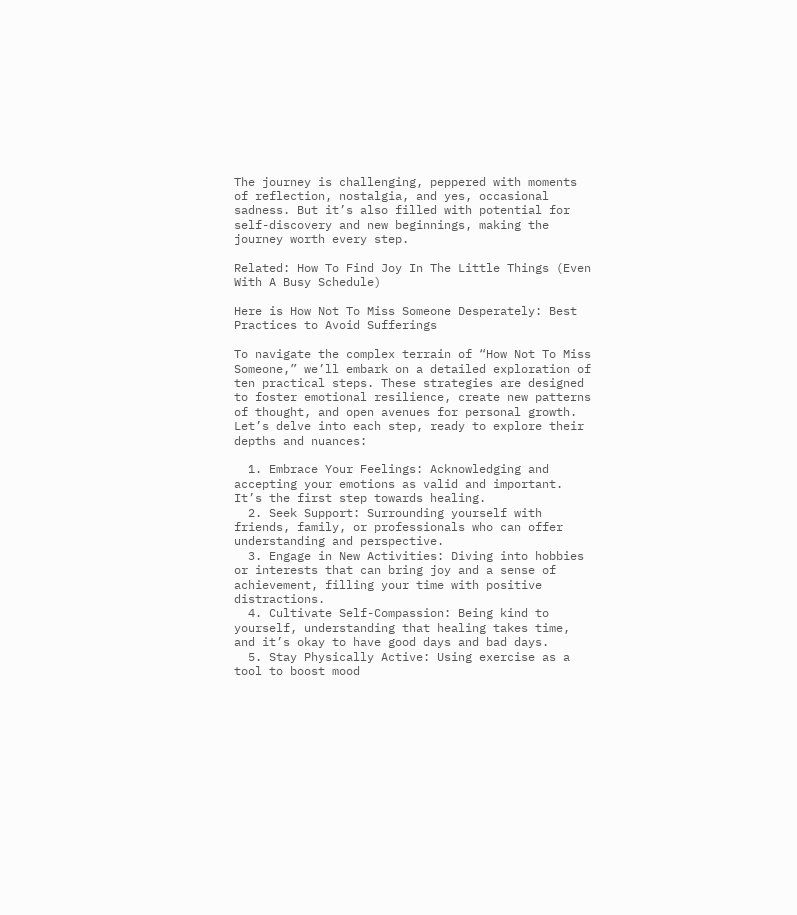The journey is challenging, peppered with moments of reflection, nostalgia, and yes, occasional sadness. But it’s also filled with potential for self-discovery and new beginnings, making the journey worth every step.

Related: How To Find Joy In The Little Things (Even With A Busy Schedule)

Here is How Not To Miss Someone Desperately: Best Practices to Avoid Sufferings

To navigate the complex terrain of “How Not To Miss Someone,” we’ll embark on a detailed exploration of ten practical steps. These strategies are designed to foster emotional resilience, create new patterns of thought, and open avenues for personal growth. Let’s delve into each step, ready to explore their depths and nuances:

  1. Embrace Your Feelings: Acknowledging and accepting your emotions as valid and important. It’s the first step towards healing.
  2. Seek Support: Surrounding yourself with friends, family, or professionals who can offer understanding and perspective.
  3. Engage in New Activities: Diving into hobbies or interests that can bring joy and a sense of achievement, filling your time with positive distractions.
  4. Cultivate Self-Compassion: Being kind to yourself, understanding that healing takes time, and it’s okay to have good days and bad days.
  5. Stay Physically Active: Using exercise as a tool to boost mood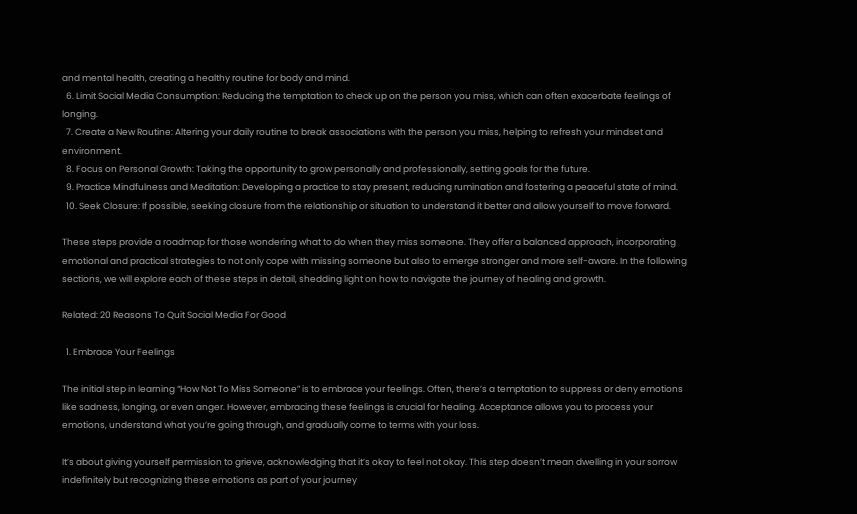and mental health, creating a healthy routine for body and mind.
  6. Limit Social Media Consumption: Reducing the temptation to check up on the person you miss, which can often exacerbate feelings of longing.
  7. Create a New Routine: Altering your daily routine to break associations with the person you miss, helping to refresh your mindset and environment.
  8. Focus on Personal Growth: Taking the opportunity to grow personally and professionally, setting goals for the future.
  9. Practice Mindfulness and Meditation: Developing a practice to stay present, reducing rumination and fostering a peaceful state of mind.
  10. Seek Closure: If possible, seeking closure from the relationship or situation to understand it better and allow yourself to move forward.

These steps provide a roadmap for those wondering what to do when they miss someone. They offer a balanced approach, incorporating emotional and practical strategies to not only cope with missing someone but also to emerge stronger and more self-aware. In the following sections, we will explore each of these steps in detail, shedding light on how to navigate the journey of healing and growth.

Related: 20 Reasons To Quit Social Media For Good

  1. Embrace Your Feelings

The initial step in learning “How Not To Miss Someone” is to embrace your feelings. Often, there’s a temptation to suppress or deny emotions like sadness, longing, or even anger. However, embracing these feelings is crucial for healing. Acceptance allows you to process your emotions, understand what you’re going through, and gradually come to terms with your loss.

It’s about giving yourself permission to grieve, acknowledging that it’s okay to feel not okay. This step doesn’t mean dwelling in your sorrow indefinitely but recognizing these emotions as part of your journey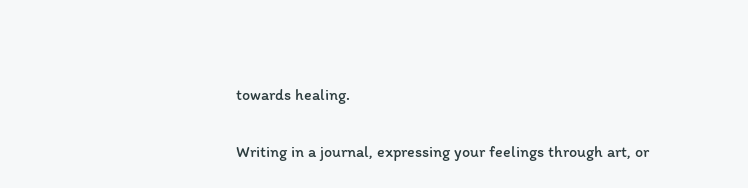towards healing.

Writing in a journal, expressing your feelings through art, or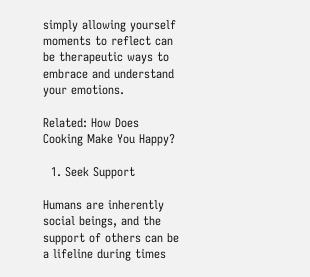simply allowing yourself moments to reflect can be therapeutic ways to embrace and understand your emotions.

Related: How Does Cooking Make You Happy?

  1. Seek Support

Humans are inherently social beings, and the support of others can be a lifeline during times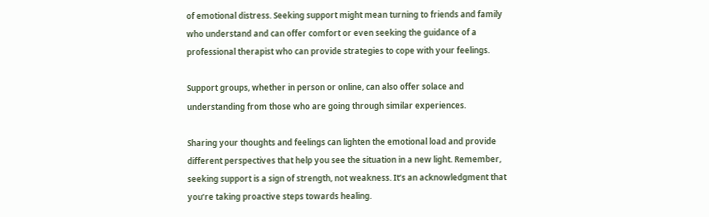of emotional distress. Seeking support might mean turning to friends and family who understand and can offer comfort or even seeking the guidance of a professional therapist who can provide strategies to cope with your feelings.

Support groups, whether in person or online, can also offer solace and understanding from those who are going through similar experiences.

Sharing your thoughts and feelings can lighten the emotional load and provide different perspectives that help you see the situation in a new light. Remember, seeking support is a sign of strength, not weakness. It’s an acknowledgment that you’re taking proactive steps towards healing.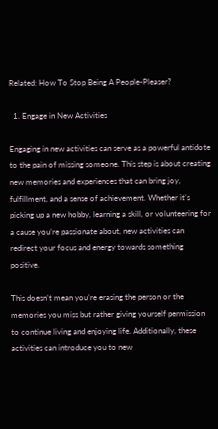Related: How To Stop Being A People-Pleaser?

  1. Engage in New Activities

Engaging in new activities can serve as a powerful antidote to the pain of missing someone. This step is about creating new memories and experiences that can bring joy, fulfillment, and a sense of achievement. Whether it’s picking up a new hobby, learning a skill, or volunteering for a cause you’re passionate about, new activities can redirect your focus and energy towards something positive.

This doesn’t mean you’re erasing the person or the memories you miss but rather giving yourself permission to continue living and enjoying life. Additionally, these activities can introduce you to new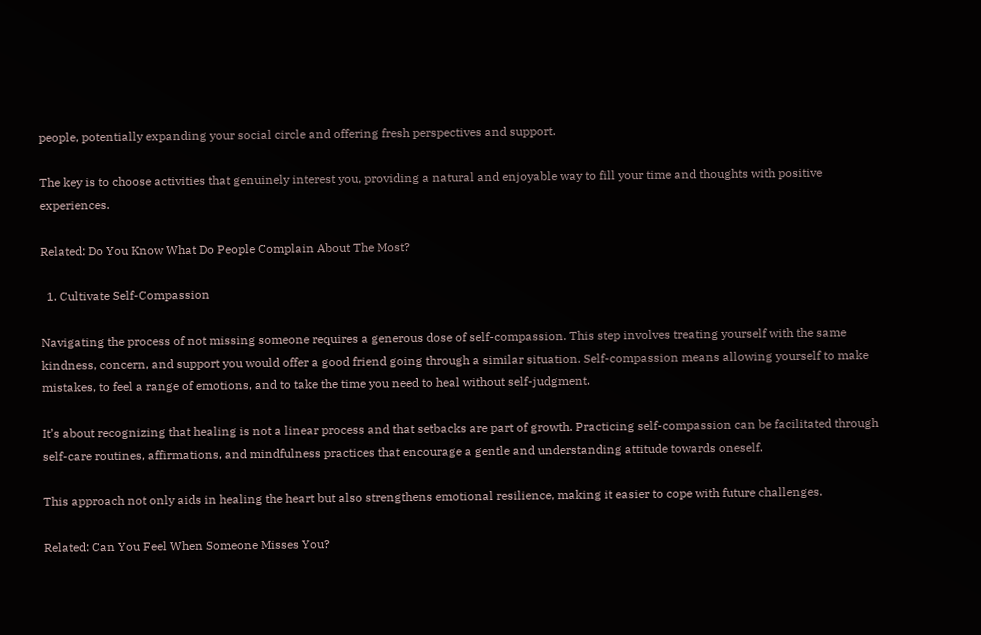people, potentially expanding your social circle and offering fresh perspectives and support.

The key is to choose activities that genuinely interest you, providing a natural and enjoyable way to fill your time and thoughts with positive experiences.

Related: Do You Know What Do People Complain About The Most?

  1. Cultivate Self-Compassion

Navigating the process of not missing someone requires a generous dose of self-compassion. This step involves treating yourself with the same kindness, concern, and support you would offer a good friend going through a similar situation. Self-compassion means allowing yourself to make mistakes, to feel a range of emotions, and to take the time you need to heal without self-judgment.

It’s about recognizing that healing is not a linear process and that setbacks are part of growth. Practicing self-compassion can be facilitated through self-care routines, affirmations, and mindfulness practices that encourage a gentle and understanding attitude towards oneself.

This approach not only aids in healing the heart but also strengthens emotional resilience, making it easier to cope with future challenges.

Related: Can You Feel When Someone Misses You?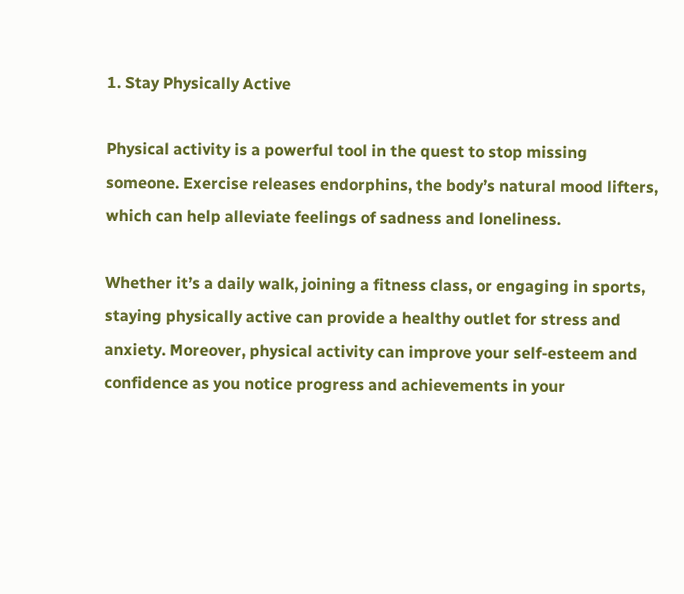1. Stay Physically Active

Physical activity is a powerful tool in the quest to stop missing someone. Exercise releases endorphins, the body’s natural mood lifters, which can help alleviate feelings of sadness and loneliness.

Whether it’s a daily walk, joining a fitness class, or engaging in sports, staying physically active can provide a healthy outlet for stress and anxiety. Moreover, physical activity can improve your self-esteem and confidence as you notice progress and achievements in your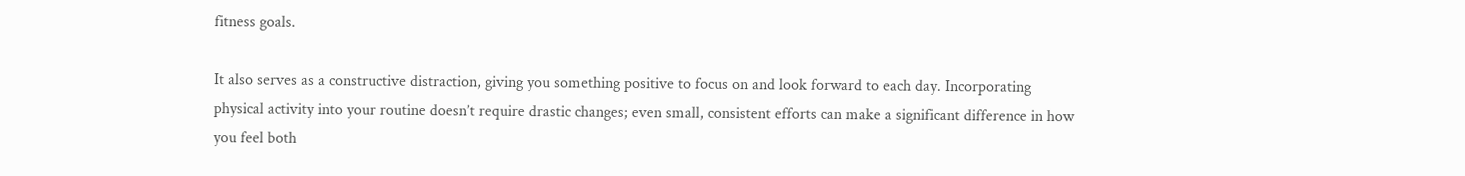fitness goals.

It also serves as a constructive distraction, giving you something positive to focus on and look forward to each day. Incorporating physical activity into your routine doesn’t require drastic changes; even small, consistent efforts can make a significant difference in how you feel both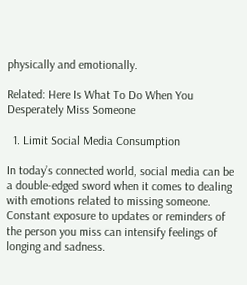physically and emotionally.

Related: Here Is What To Do When You Desperately Miss Someone

  1. Limit Social Media Consumption

In today’s connected world, social media can be a double-edged sword when it comes to dealing with emotions related to missing someone. Constant exposure to updates or reminders of the person you miss can intensify feelings of longing and sadness.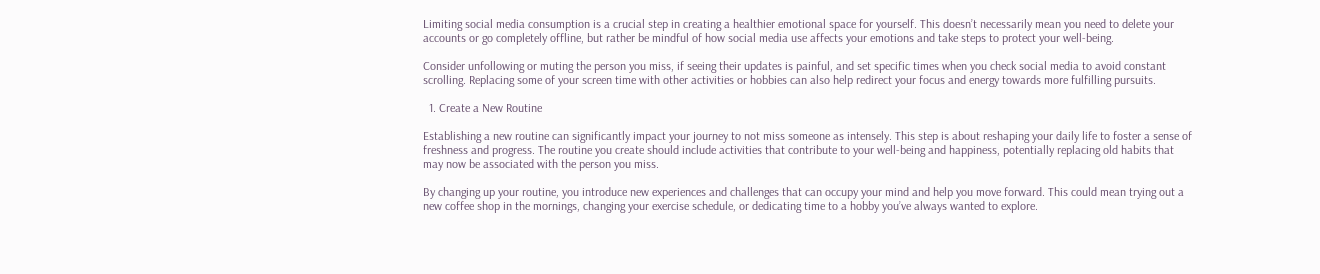Limiting social media consumption is a crucial step in creating a healthier emotional space for yourself. This doesn’t necessarily mean you need to delete your accounts or go completely offline, but rather be mindful of how social media use affects your emotions and take steps to protect your well-being.

Consider unfollowing or muting the person you miss, if seeing their updates is painful, and set specific times when you check social media to avoid constant scrolling. Replacing some of your screen time with other activities or hobbies can also help redirect your focus and energy towards more fulfilling pursuits.

  1. Create a New Routine

Establishing a new routine can significantly impact your journey to not miss someone as intensely. This step is about reshaping your daily life to foster a sense of freshness and progress. The routine you create should include activities that contribute to your well-being and happiness, potentially replacing old habits that may now be associated with the person you miss.

By changing up your routine, you introduce new experiences and challenges that can occupy your mind and help you move forward. This could mean trying out a new coffee shop in the mornings, changing your exercise schedule, or dedicating time to a hobby you’ve always wanted to explore.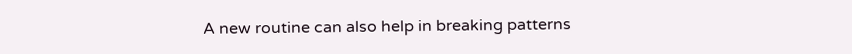A new routine can also help in breaking patterns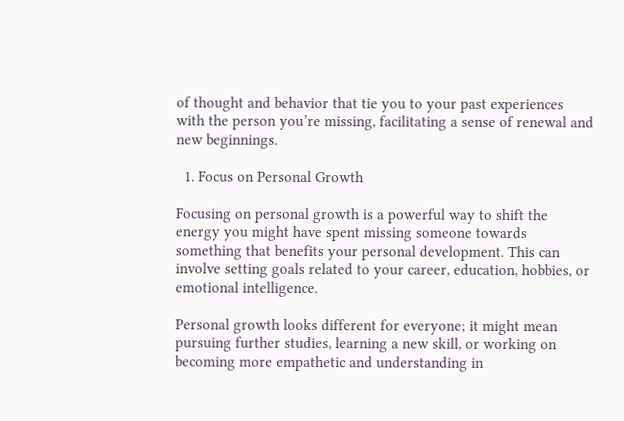of thought and behavior that tie you to your past experiences with the person you’re missing, facilitating a sense of renewal and new beginnings.

  1. Focus on Personal Growth

Focusing on personal growth is a powerful way to shift the energy you might have spent missing someone towards something that benefits your personal development. This can involve setting goals related to your career, education, hobbies, or emotional intelligence.

Personal growth looks different for everyone; it might mean pursuing further studies, learning a new skill, or working on becoming more empathetic and understanding in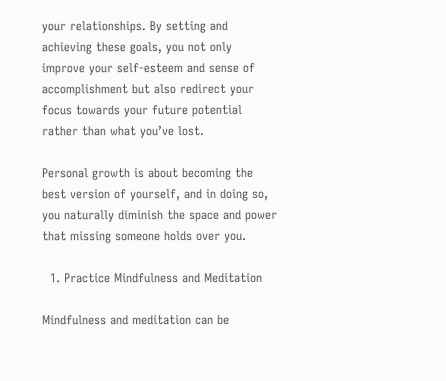your relationships. By setting and achieving these goals, you not only improve your self-esteem and sense of accomplishment but also redirect your focus towards your future potential rather than what you’ve lost.

Personal growth is about becoming the best version of yourself, and in doing so, you naturally diminish the space and power that missing someone holds over you.

  1. Practice Mindfulness and Meditation

Mindfulness and meditation can be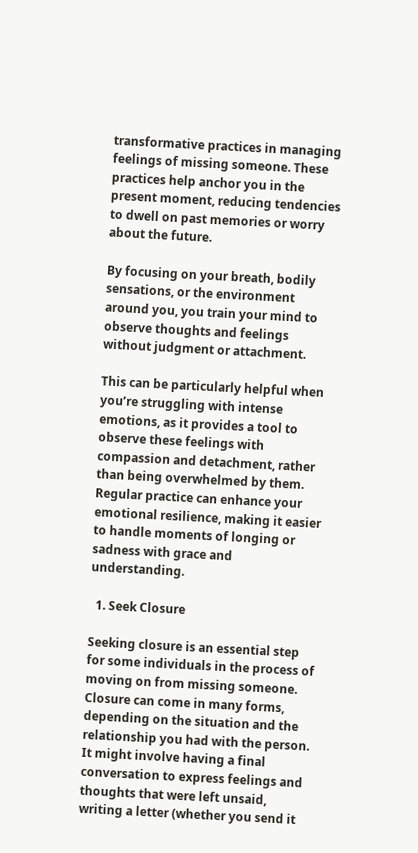transformative practices in managing feelings of missing someone. These practices help anchor you in the present moment, reducing tendencies to dwell on past memories or worry about the future.

By focusing on your breath, bodily sensations, or the environment around you, you train your mind to observe thoughts and feelings without judgment or attachment.

This can be particularly helpful when you’re struggling with intense emotions, as it provides a tool to observe these feelings with compassion and detachment, rather than being overwhelmed by them. Regular practice can enhance your emotional resilience, making it easier to handle moments of longing or sadness with grace and understanding.

  1. Seek Closure

Seeking closure is an essential step for some individuals in the process of moving on from missing someone. Closure can come in many forms, depending on the situation and the relationship you had with the person. It might involve having a final conversation to express feelings and thoughts that were left unsaid, writing a letter (whether you send it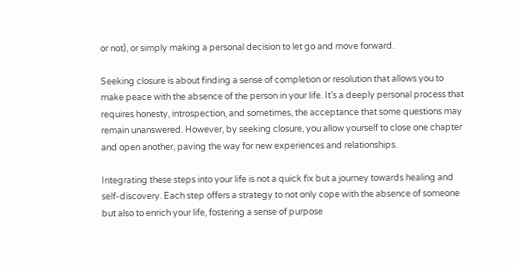or not), or simply making a personal decision to let go and move forward.

Seeking closure is about finding a sense of completion or resolution that allows you to make peace with the absence of the person in your life. It’s a deeply personal process that requires honesty, introspection, and sometimes, the acceptance that some questions may remain unanswered. However, by seeking closure, you allow yourself to close one chapter and open another, paving the way for new experiences and relationships.

Integrating these steps into your life is not a quick fix but a journey towards healing and self-discovery. Each step offers a strategy to not only cope with the absence of someone but also to enrich your life, fostering a sense of purpose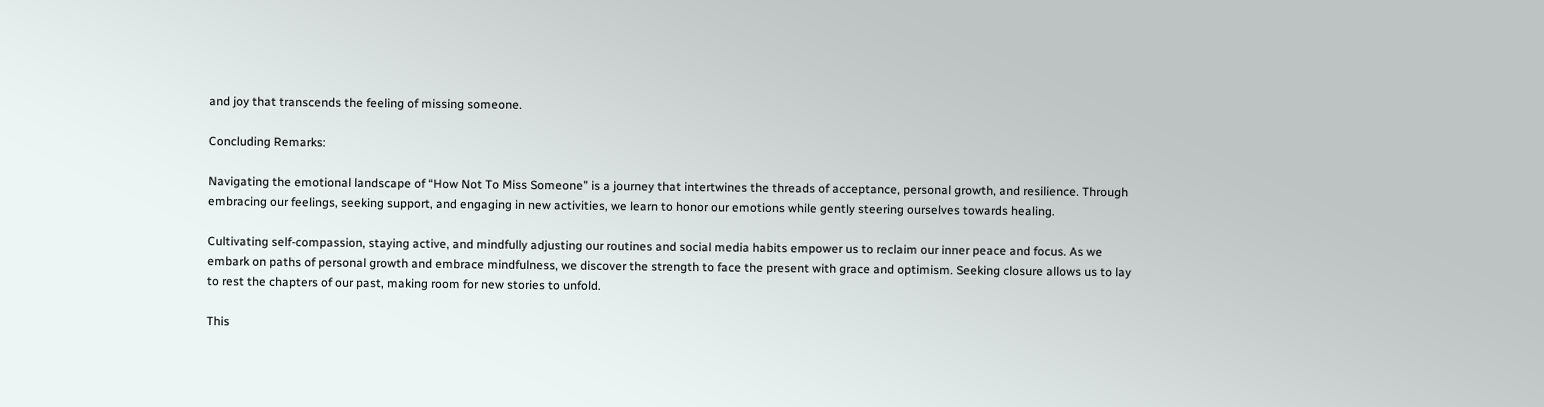and joy that transcends the feeling of missing someone.

Concluding Remarks:

Navigating the emotional landscape of “How Not To Miss Someone” is a journey that intertwines the threads of acceptance, personal growth, and resilience. Through embracing our feelings, seeking support, and engaging in new activities, we learn to honor our emotions while gently steering ourselves towards healing.

Cultivating self-compassion, staying active, and mindfully adjusting our routines and social media habits empower us to reclaim our inner peace and focus. As we embark on paths of personal growth and embrace mindfulness, we discover the strength to face the present with grace and optimism. Seeking closure allows us to lay to rest the chapters of our past, making room for new stories to unfold.

This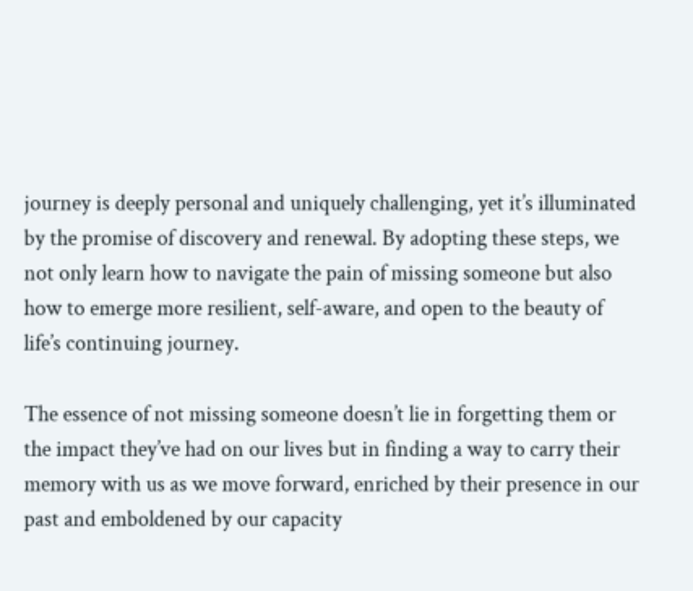journey is deeply personal and uniquely challenging, yet it’s illuminated by the promise of discovery and renewal. By adopting these steps, we not only learn how to navigate the pain of missing someone but also how to emerge more resilient, self-aware, and open to the beauty of life’s continuing journey.

The essence of not missing someone doesn’t lie in forgetting them or the impact they’ve had on our lives but in finding a way to carry their memory with us as we move forward, enriched by their presence in our past and emboldened by our capacity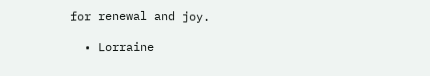for renewal and joy.

  • Lorraine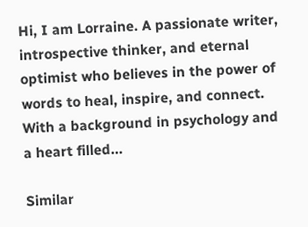Hi, I am Lorraine. A passionate writer, introspective thinker, and eternal optimist who believes in the power of words to heal, inspire, and connect. With a background in psychology and a heart filled...

Similar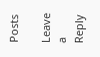Posts

Leave a Reply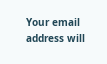Your email address will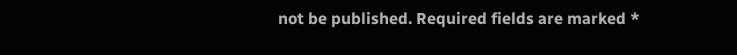not be published. Required fields are marked *